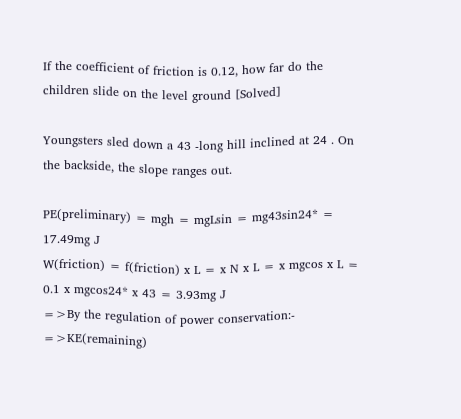If the coefficient of friction is 0.12, how far do the children slide on the level ground [Solved]

Youngsters sled down a 43 -long hill inclined at 24 . On the backside, the slope ranges out.

PE(preliminary) = mgh = mgLsin = mg43sin24* = 17.49mg J
W(friction) = f(friction) x L = x N x L = x mgcos x L = 0.1 x mgcos24* x 43 = 3.93mg J
=>By the regulation of power conservation:-
=>KE(remaining)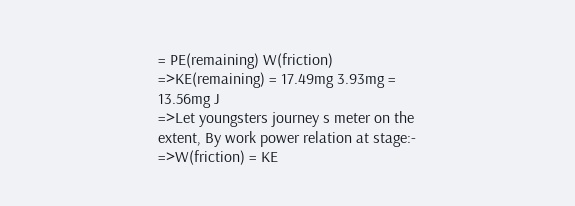= PE(remaining) W(friction)
=>KE(remaining) = 17.49mg 3.93mg = 13.56mg J
=>Let youngsters journey s meter on the extent, By work power relation at stage:-
=>W(friction) = KE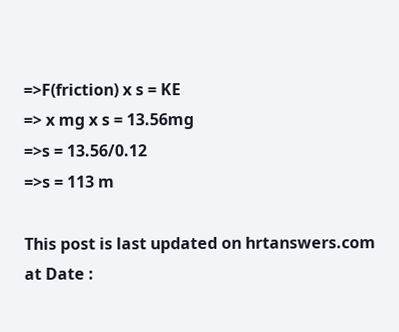=>F(friction) x s = KE
=> x mg x s = 13.56mg
=>s = 13.56/0.12
=>s = 113 m

This post is last updated on hrtanswers.com at Date :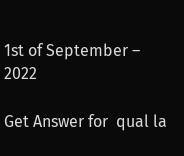1st of September – 2022

Get Answer for  qual la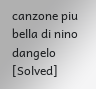canzone piu bella di nino dangelo [Solved]